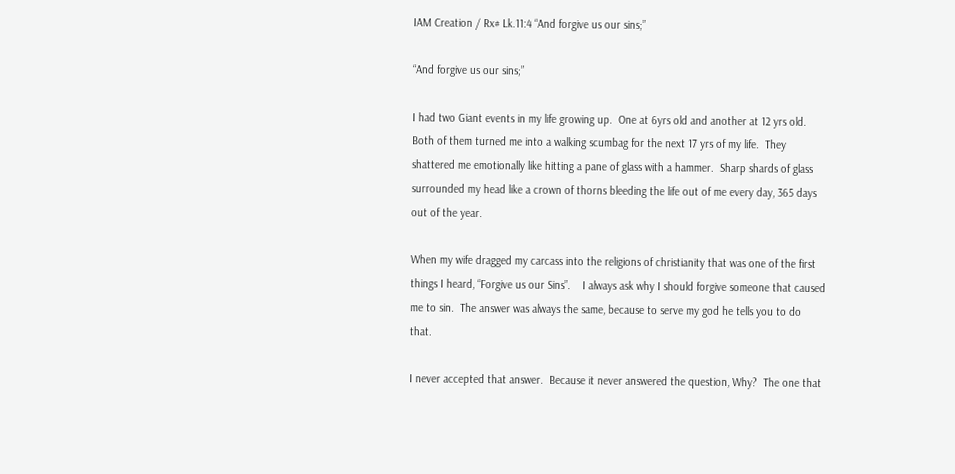IAM Creation / Rx# Lk.11:4 “And forgive us our sins;”

“And forgive us our sins;”

I had two Giant events in my life growing up.  One at 6yrs old and another at 12 yrs old.   Both of them turned me into a walking scumbag for the next 17 yrs of my life.  They shattered me emotionally like hitting a pane of glass with a hammer.  Sharp shards of glass surrounded my head like a crown of thorns bleeding the life out of me every day, 365 days out of the year.

When my wife dragged my carcass into the religions of christianity that was one of the first things I heard, “Forgive us our Sins”.    I always ask why I should forgive someone that caused me to sin.  The answer was always the same, because to serve my god he tells you to do that.

I never accepted that answer.  Because it never answered the question, Why?  The one that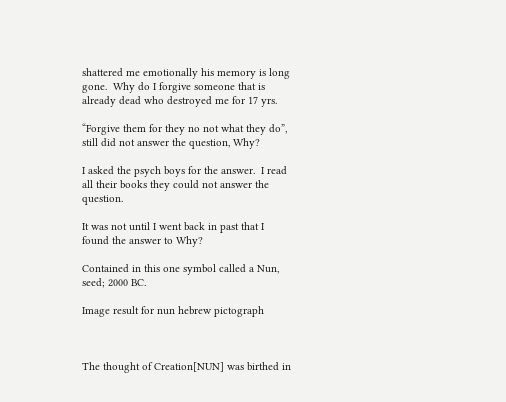shattered me emotionally his memory is long gone.  Why do I forgive someone that is already dead who destroyed me for 17 yrs.

“Forgive them for they no not what they do”, still did not answer the question, Why?

I asked the psych boys for the answer.  I read all their books they could not answer the question.

It was not until I went back in past that I found the answer to Why?

Contained in this one symbol called a Nun, seed; 2000 BC.

Image result for nun hebrew pictograph



The thought of Creation[NUN] was birthed in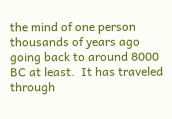the mind of one person thousands of years ago going back to around 8000 BC at least.  It has traveled through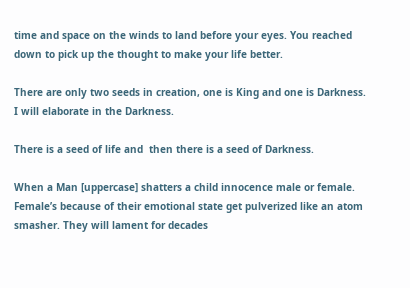time and space on the winds to land before your eyes. You reached down to pick up the thought to make your life better.

There are only two seeds in creation, one is King and one is Darkness.  I will elaborate in the Darkness.

There is a seed of life and  then there is a seed of Darkness.

When a Man [uppercase] shatters a child innocence male or female.  Female’s because of their emotional state get pulverized like an atom smasher. They will lament for decades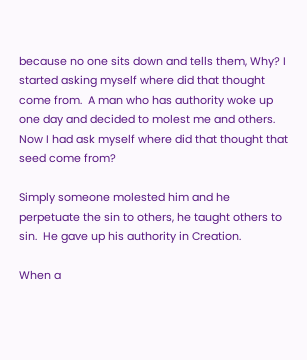because no one sits down and tells them, Why? I started asking myself where did that thought come from.  A man who has authority woke up one day and decided to molest me and others.  Now I had ask myself where did that thought that seed come from?

Simply someone molested him and he perpetuate the sin to others, he taught others to sin.  He gave up his authority in Creation.

When a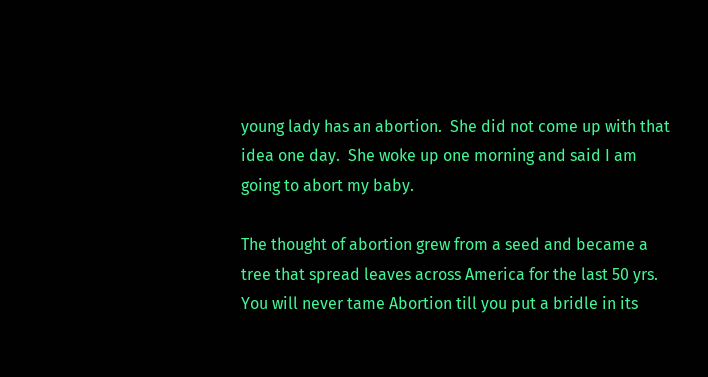young lady has an abortion.  She did not come up with that idea one day.  She woke up one morning and said I am going to abort my baby.

The thought of abortion grew from a seed and became a tree that spread leaves across America for the last 50 yrs.  You will never tame Abortion till you put a bridle in its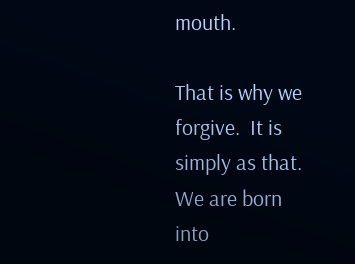mouth.

That is why we forgive.  It is simply as that.  We are born into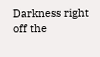Darkness right off the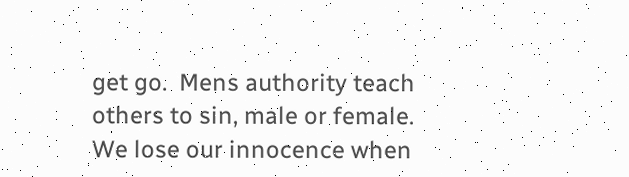get go.  Mens authority teach others to sin, male or female.  We lose our innocence when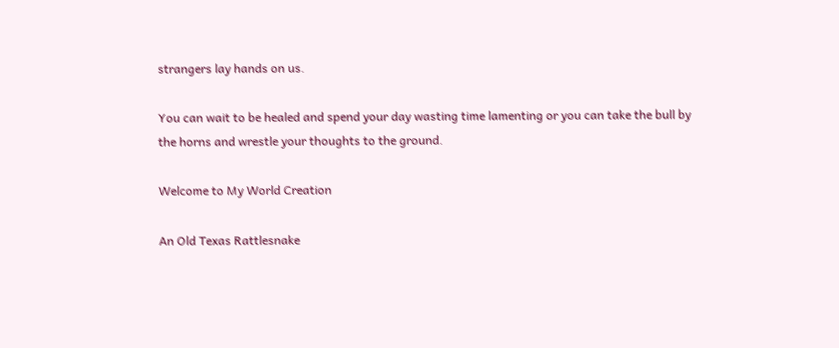strangers lay hands on us.

You can wait to be healed and spend your day wasting time lamenting or you can take the bull by the horns and wrestle your thoughts to the ground.

Welcome to My World Creation

An Old Texas Rattlesnake